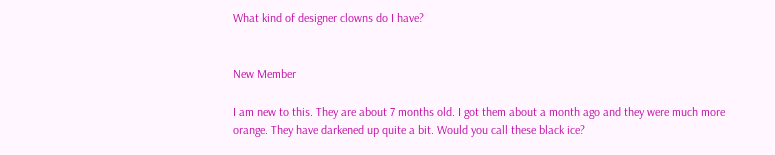What kind of designer clowns do I have?


New Member

I am new to this. They are about 7 months old. I got them about a month ago and they were much more orange. They have darkened up quite a bit. Would you call these black ice?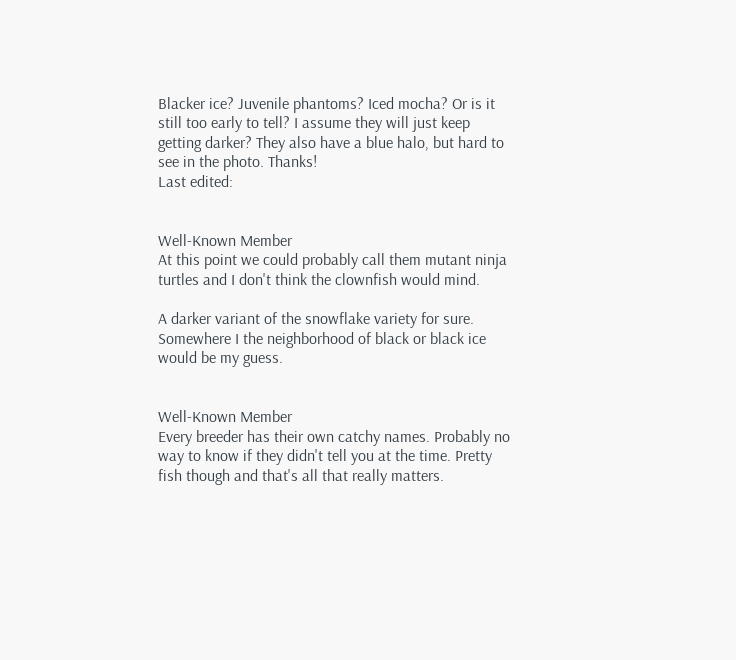Blacker ice? Juvenile phantoms? Iced mocha? Or is it still too early to tell? I assume they will just keep getting darker? They also have a blue halo, but hard to see in the photo. Thanks!
Last edited:


Well-Known Member
At this point we could probably call them mutant ninja turtles and I don't think the clownfish would mind.

A darker variant of the snowflake variety for sure. Somewhere I the neighborhood of black or black ice would be my guess.


Well-Known Member
Every breeder has their own catchy names. Probably no way to know if they didn't tell you at the time. Pretty fish though and that's all that really matters.